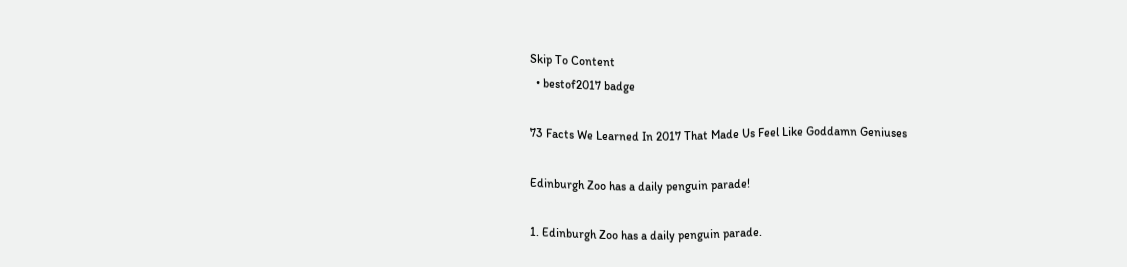Skip To Content
  • bestof2017 badge

73 Facts We Learned In 2017 That Made Us Feel Like Goddamn Geniuses

Edinburgh Zoo has a daily penguin parade!

1. Edinburgh Zoo has a daily penguin parade.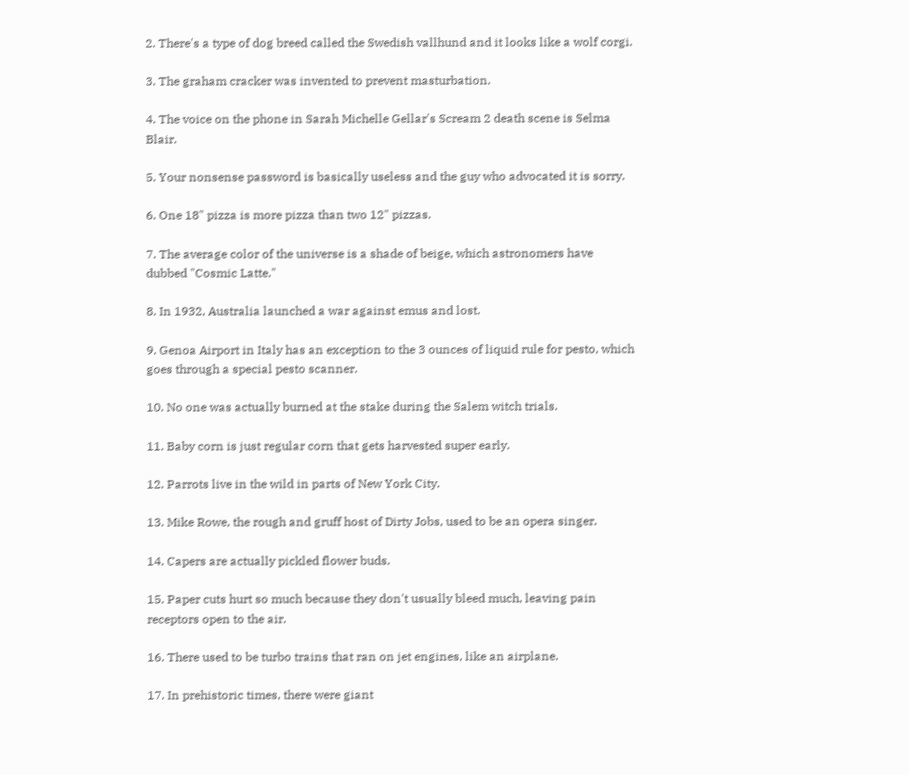2. There's a type of dog breed called the Swedish vallhund and it looks like a wolf corgi.

3. The graham cracker was invented to prevent masturbation.

4. The voice on the phone in Sarah Michelle Gellar's Scream 2 death scene is Selma Blair.

5. Your nonsense password is basically useless and the guy who advocated it is sorry.

6. One 18" pizza is more pizza than two 12" pizzas.

7. The average color of the universe is a shade of beige, which astronomers have dubbed "Cosmic Latte."

8. In 1932, Australia launched a war against emus and lost.

9. Genoa Airport in Italy has an exception to the 3 ounces of liquid rule for pesto, which goes through a special pesto scanner.

10. No one was actually burned at the stake during the Salem witch trials.

11. Baby corn is just regular corn that gets harvested super early.

12. Parrots live in the wild in parts of New York City.

13. Mike Rowe, the rough and gruff host of Dirty Jobs, used to be an opera singer.

14. Capers are actually pickled flower buds.

15. Paper cuts hurt so much because they don't usually bleed much, leaving pain receptors open to the air.

16. There used to be turbo trains that ran on jet engines, like an airplane.

17. In prehistoric times, there were giant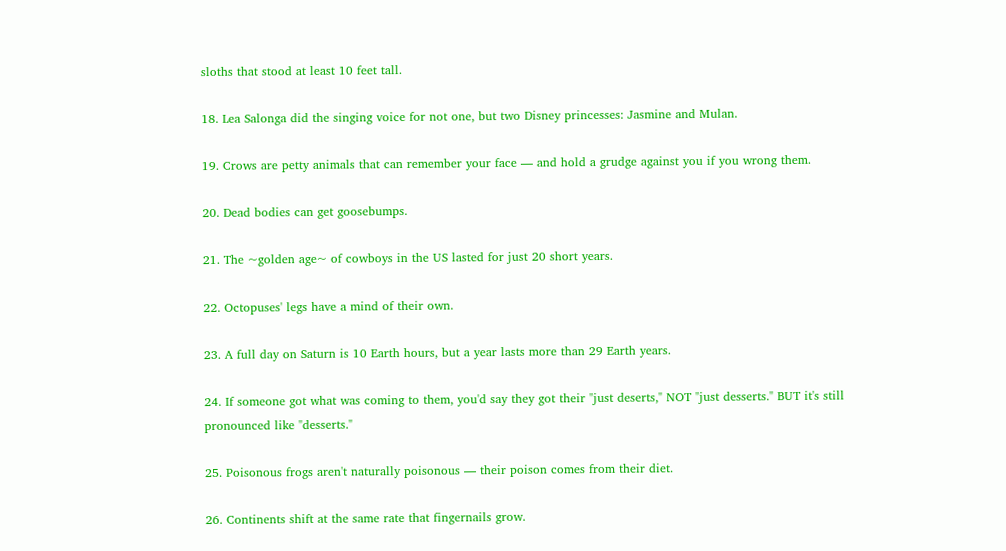sloths that stood at least 10 feet tall.

18. Lea Salonga did the singing voice for not one, but two Disney princesses: Jasmine and Mulan.

19. Crows are petty animals that can remember your face — and hold a grudge against you if you wrong them.

20. Dead bodies can get goosebumps.

21. The ~golden age~ of cowboys in the US lasted for just 20 short years.

22. Octopuses' legs have a mind of their own.

23. A full day on Saturn is 10 Earth hours, but a year lasts more than 29 Earth years.

24. If someone got what was coming to them, you'd say they got their "just deserts," NOT "just desserts." BUT it's still pronounced like "desserts."

25. Poisonous frogs aren't naturally poisonous — their poison comes from their diet.

26. Continents shift at the same rate that fingernails grow.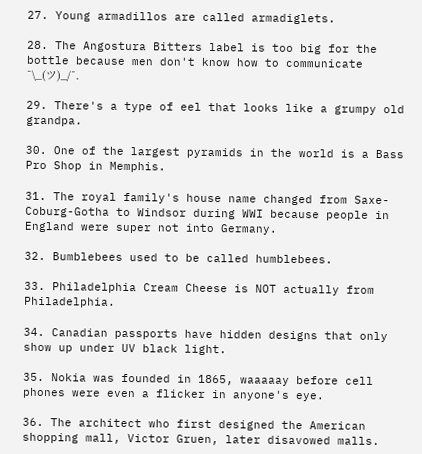27. Young armadillos are called armadiglets.

28. The Angostura Bitters label is too big for the bottle because men don't know how to communicate ¯\_(ツ)_/¯.

29. There's a type of eel that looks like a grumpy old grandpa.

30. One of the largest pyramids in the world is a Bass Pro Shop in Memphis.

31. The royal family's house name changed from Saxe-Coburg-Gotha to Windsor during WWI because people in England were super not into Germany.

32. Bumblebees used to be called humblebees.

33. Philadelphia Cream Cheese is NOT actually from Philadelphia.

34. Canadian passports have hidden designs that only show up under UV black light.

35. Nokia was founded in 1865, waaaaay before cell phones were even a flicker in anyone's eye.

36. The architect who first designed the American shopping mall, Victor Gruen, later disavowed malls.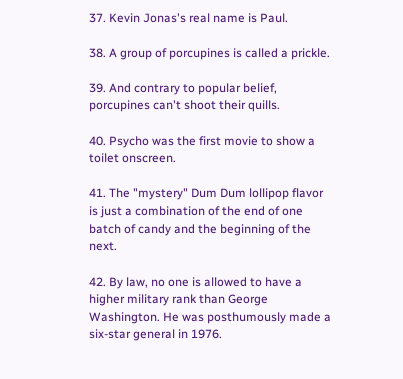37. Kevin Jonas's real name is Paul.

38. A group of porcupines is called a prickle.

39. And contrary to popular belief, porcupines can't shoot their quills.

40. Psycho was the first movie to show a toilet onscreen.

41. The "mystery" Dum Dum lollipop flavor is just a combination of the end of one batch of candy and the beginning of the next.

42. By law, no one is allowed to have a higher military rank than George Washington. He was posthumously made a six-star general in 1976.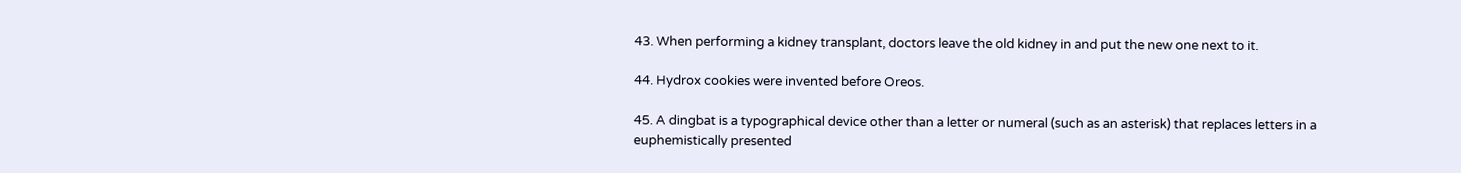43. When performing a kidney transplant, doctors leave the old kidney in and put the new one next to it.

44. Hydrox cookies were invented before Oreos.

45. A dingbat is a typographical device other than a letter or numeral (such as an asterisk) that replaces letters in a euphemistically presented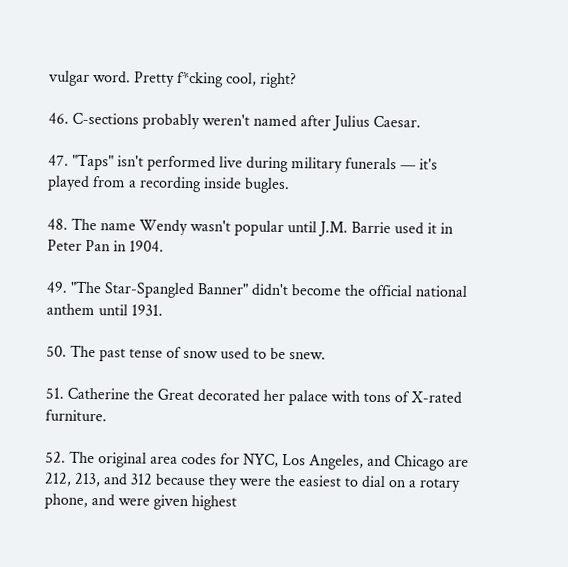vulgar word. Pretty f*cking cool, right?

46. C-sections probably weren't named after Julius Caesar.

47. "Taps" isn't performed live during military funerals — it's played from a recording inside bugles.

48. The name Wendy wasn't popular until J.M. Barrie used it in Peter Pan in 1904.

49. "The Star-Spangled Banner" didn't become the official national anthem until 1931.

50. The past tense of snow used to be snew.

51. Catherine the Great decorated her palace with tons of X-rated furniture.

52. The original area codes for NYC, Los Angeles, and Chicago are 212, 213, and 312 because they were the easiest to dial on a rotary phone, and were given highest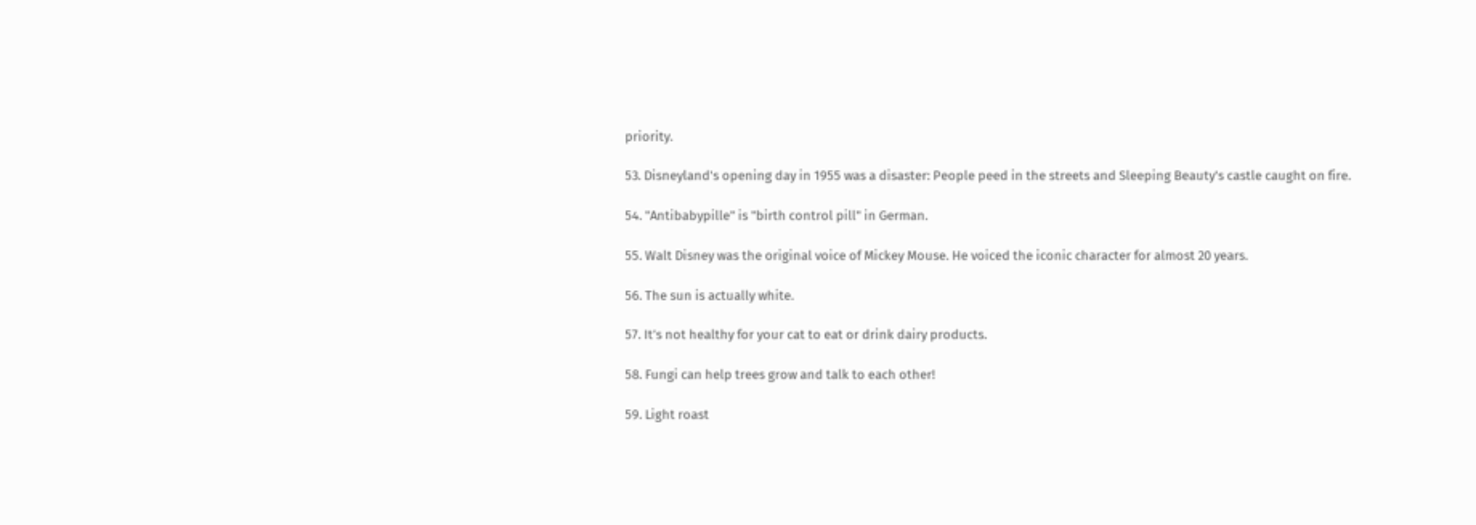priority.

53. Disneyland's opening day in 1955 was a disaster: People peed in the streets and Sleeping Beauty's castle caught on fire.

54. "Antibabypille" is "birth control pill" in German.

55. Walt Disney was the original voice of Mickey Mouse. He voiced the iconic character for almost 20 years.

56. The sun is actually white.

57. It’s not healthy for your cat to eat or drink dairy products.

58. Fungi can help trees grow and talk to each other!

59. Light roast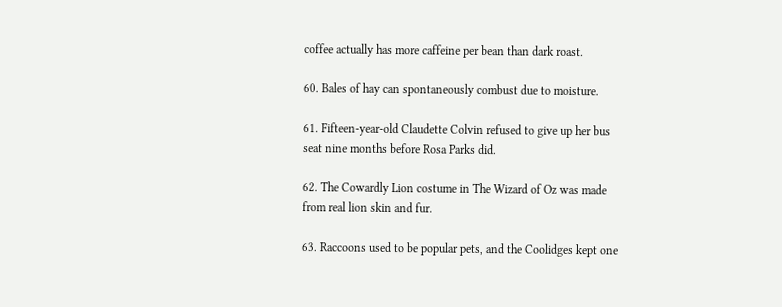coffee actually has more caffeine per bean than dark roast.

60. Bales of hay can spontaneously combust due to moisture.

61. Fifteen-year-old Claudette Colvin refused to give up her bus seat nine months before Rosa Parks did.

62. The Cowardly Lion costume in The Wizard of Oz was made from real lion skin and fur.

63. Raccoons used to be popular pets, and the Coolidges kept one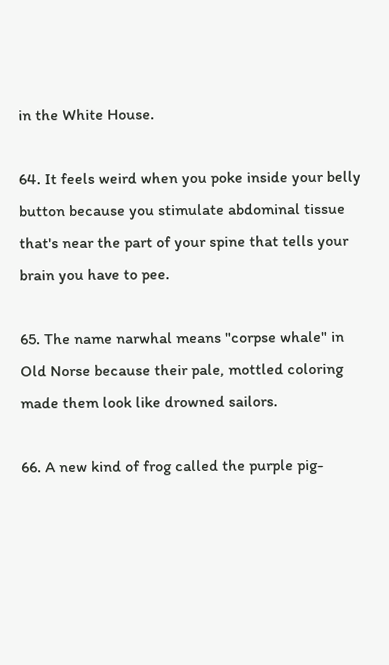in the White House.

64. It feels weird when you poke inside your belly button because you stimulate abdominal tissue that's near the part of your spine that tells your brain you have to pee.

65. The name narwhal means "corpse whale" in Old Norse because their pale, mottled coloring made them look like drowned sailors.

66. A new kind of frog called the purple pig-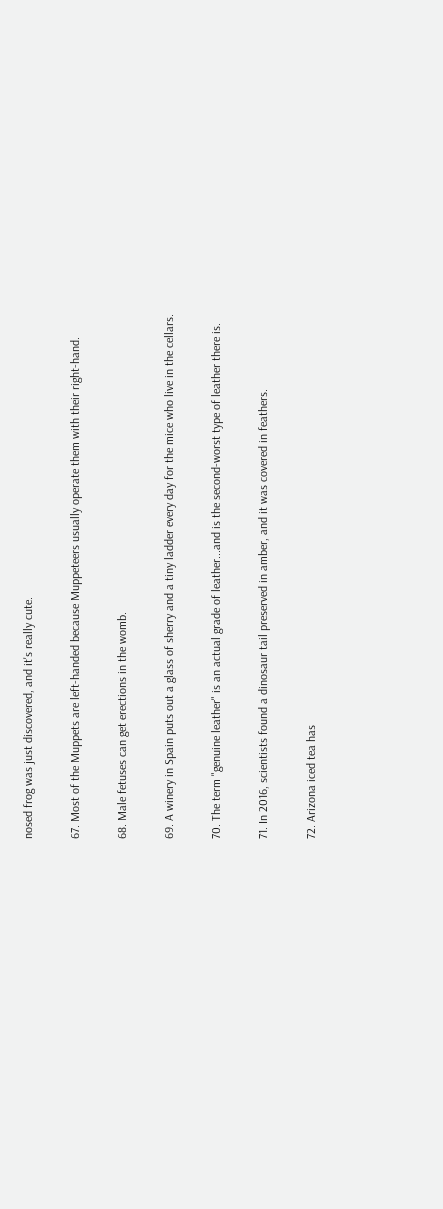nosed frog was just discovered, and it's really cute.

67. Most of the Muppets are left-handed because Muppeteers usually operate them with their right-hand.

68. Male fetuses can get erections in the womb.

69. A winery in Spain puts out a glass of sherry and a tiny ladder every day for the mice who live in the cellars.

70. The term "genuine leather" is an actual grade of leather...and is the second-worst type of leather there is.

71. In 2016, scientists found a dinosaur tail preserved in amber, and it was covered in feathers.

72. Arizona iced tea has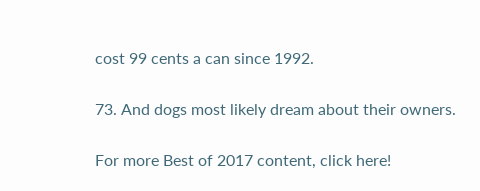cost 99 cents a can since 1992.

73. And dogs most likely dream about their owners.

For more Best of 2017 content, click here!